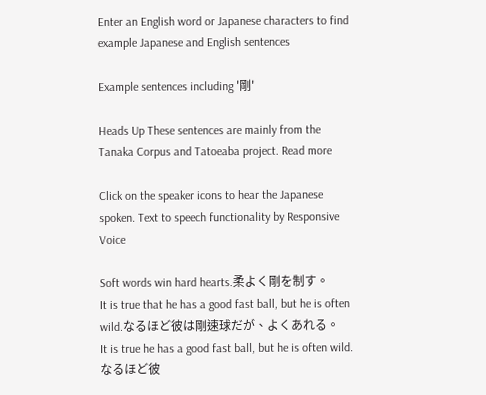Enter an English word or Japanese characters to find example Japanese and English sentences

Example sentences including '剛'

Heads Up These sentences are mainly from the Tanaka Corpus and Tatoeaba project. Read more

Click on the speaker icons to hear the Japanese spoken. Text to speech functionality by Responsive Voice

Soft words win hard hearts.柔よく剛を制す。
It is true that he has a good fast ball, but he is often wild.なるほど彼は剛速球だが、よくあれる。
It is true he has a good fast ball, but he is often wild.なるほど彼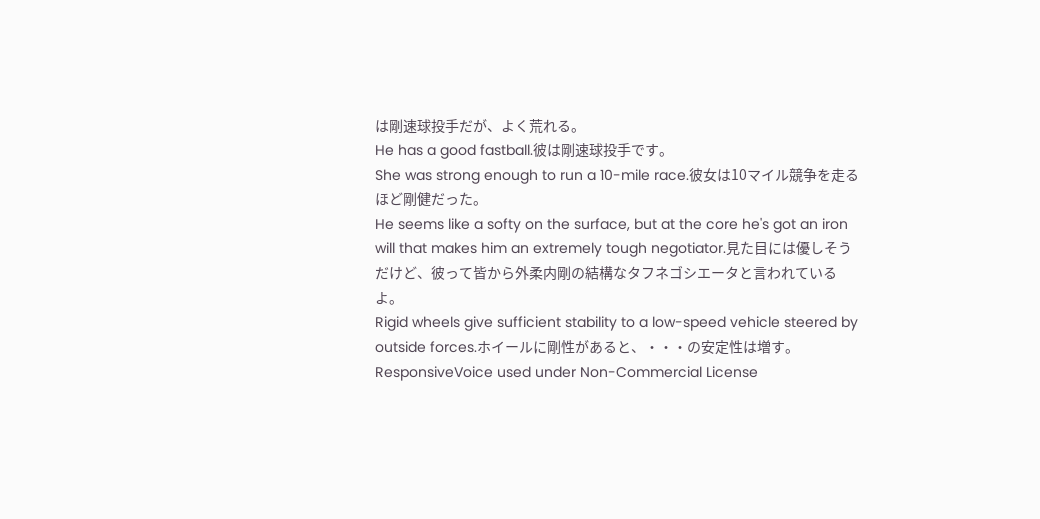は剛速球投手だが、よく荒れる。
He has a good fastball.彼は剛速球投手です。
She was strong enough to run a 10-mile race.彼女は10マイル競争を走るほど剛健だった。
He seems like a softy on the surface, but at the core he's got an iron will that makes him an extremely tough negotiator.見た目には優しそうだけど、彼って皆から外柔内剛の結構なタフネゴシエータと言われているよ。
Rigid wheels give sufficient stability to a low-speed vehicle steered by outside forces.ホイールに剛性があると、・・・の安定性は増す。
ResponsiveVoice used under Non-Commercial License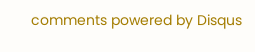comments powered by Disqus